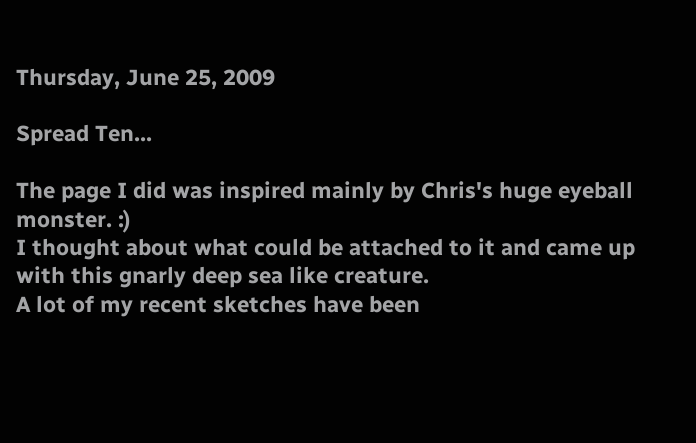Thursday, June 25, 2009

Spread Ten...

The page I did was inspired mainly by Chris's huge eyeball monster. :)
I thought about what could be attached to it and came up with this gnarly deep sea like creature.
A lot of my recent sketches have been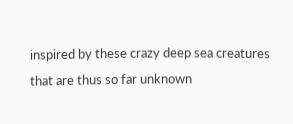inspired by these crazy deep sea creatures that are thus so far unknown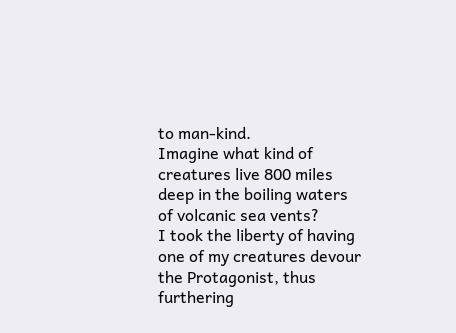to man-kind.
Imagine what kind of creatures live 800 miles deep in the boiling waters of volcanic sea vents?
I took the liberty of having one of my creatures devour the Protagonist, thus furthering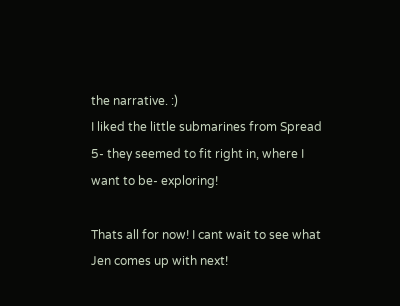the narrative. :)
I liked the little submarines from Spread 5- they seemed to fit right in, where I want to be- exploring!

Thats all for now! I cant wait to see what Jen comes up with next!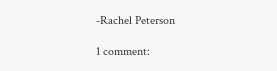-Rachel Peterson

1 comment: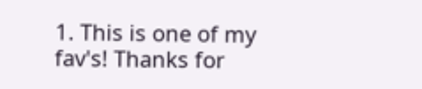1. This is one of my fav's! Thanks for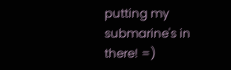putting my submarine's in there! =)